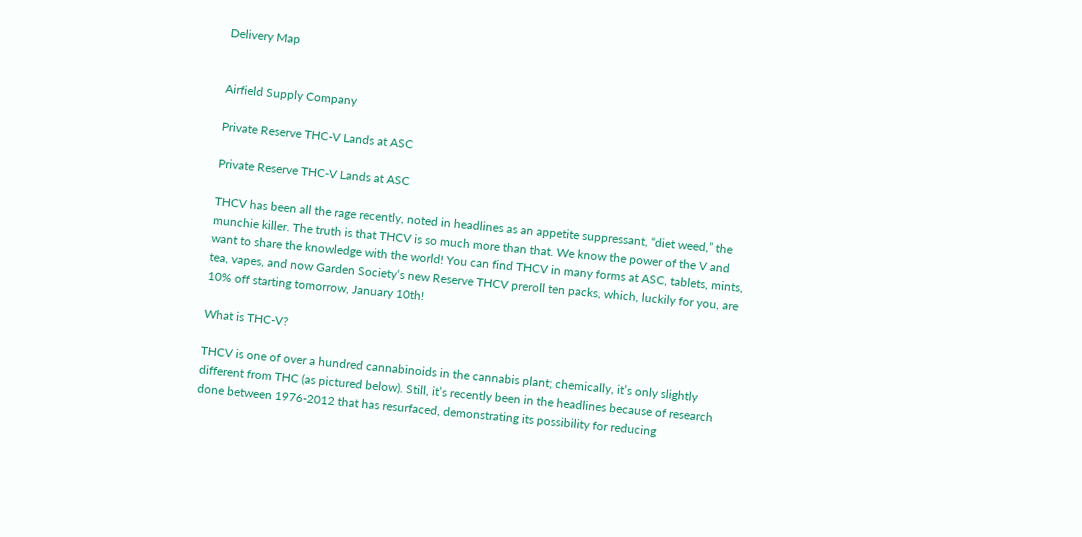Delivery Map


Airfield Supply Company

Private Reserve THC-V Lands at ASC

Private Reserve THC-V Lands at ASC

THCV has been all the rage recently, noted in headlines as an appetite suppressant, “diet weed,” the munchie killer. The truth is that THCV is so much more than that. We know the power of the V and want to share the knowledge with the world! You can find THCV in many forms at ASC, tablets, mints, tea, vapes, and now Garden Society‘s new Reserve THCV preroll ten packs, which, luckily for you, are 10% off starting tomorrow, January 10th!

What is THC-V?

THCV is one of over a hundred cannabinoids in the cannabis plant; chemically, it’s only slightly different from THC (as pictured below). Still, it’s recently been in the headlines because of research done between 1976-2012 that has resurfaced, demonstrating its possibility for reducing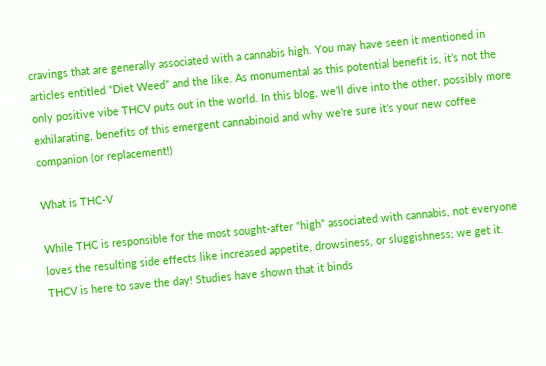cravings that are generally associated with a cannabis high. You may have seen it mentioned in articles entitled “Diet Weed” and the like. As monumental as this potential benefit is, it’s not the only positive vibe THCV puts out in the world. In this blog, we’ll dive into the other, possibly more exhilarating, benefits of this emergent cannabinoid and why we’re sure it’s your new coffee companion (or replacement!)

What is THC-V

While THC is responsible for the most sought-after “high” associated with cannabis, not everyone loves the resulting side effects like increased appetite, drowsiness, or sluggishness; we get it. THCV is here to save the day! Studies have shown that it binds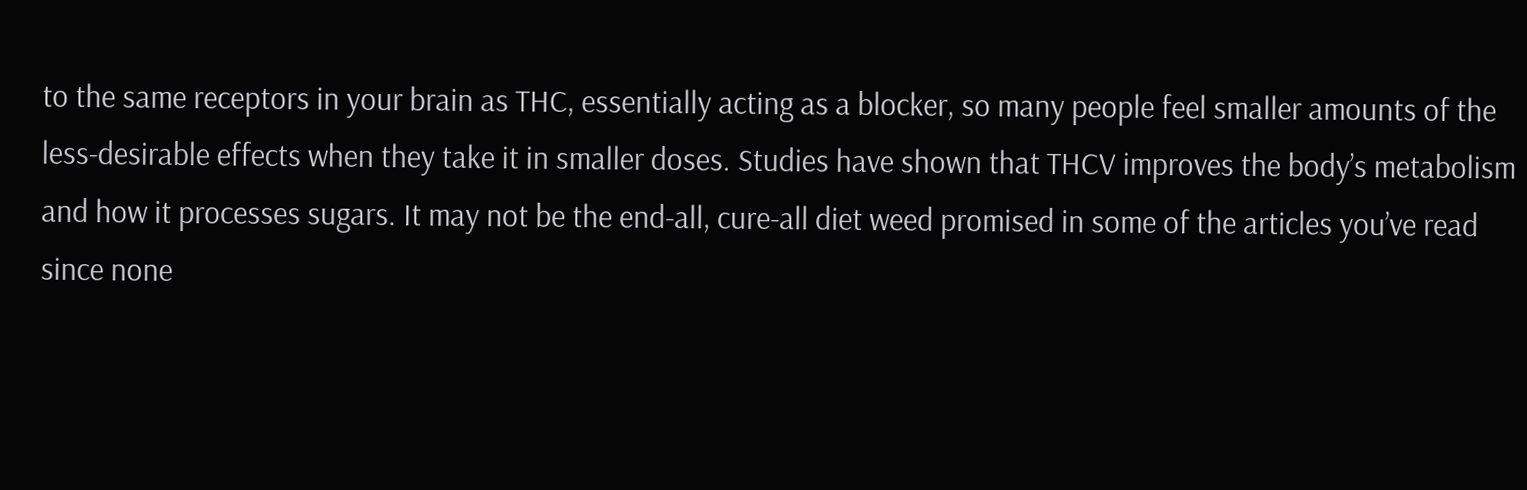to the same receptors in your brain as THC, essentially acting as a blocker, so many people feel smaller amounts of the less-desirable effects when they take it in smaller doses. Studies have shown that THCV improves the body’s metabolism and how it processes sugars. It may not be the end-all, cure-all diet weed promised in some of the articles you’ve read since none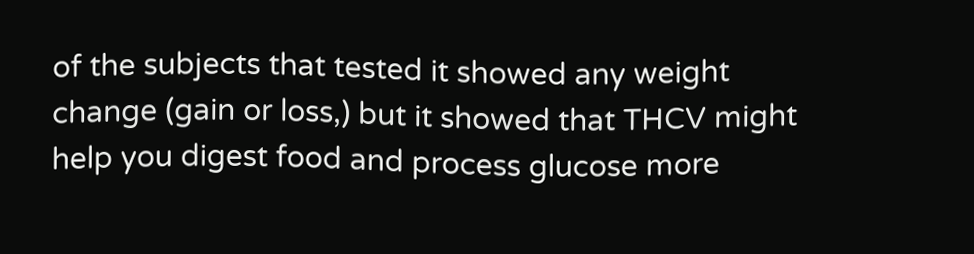of the subjects that tested it showed any weight change (gain or loss,) but it showed that THCV might help you digest food and process glucose more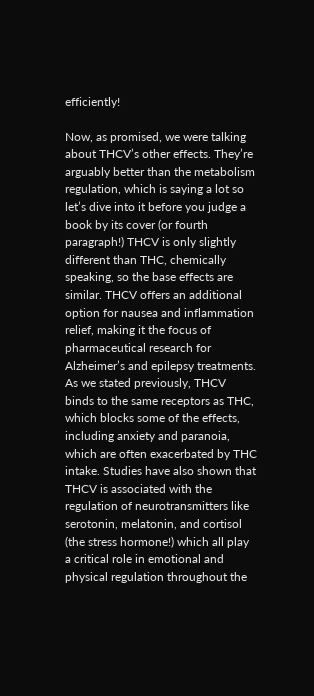efficiently!

Now, as promised, we were talking about THCV’s other effects. They’re arguably better than the metabolism regulation, which is saying a lot so let’s dive into it before you judge a book by its cover (or fourth paragraph!) THCV is only slightly different than THC, chemically speaking, so the base effects are similar. THCV offers an additional option for nausea and inflammation relief, making it the focus of pharmaceutical research for Alzheimer’s and epilepsy treatments. As we stated previously, THCV binds to the same receptors as THC, which blocks some of the effects, including anxiety and paranoia, which are often exacerbated by THC intake. Studies have also shown that THCV is associated with the regulation of neurotransmitters like serotonin, melatonin, and cortisol (the stress hormone!) which all play a critical role in emotional and physical regulation throughout the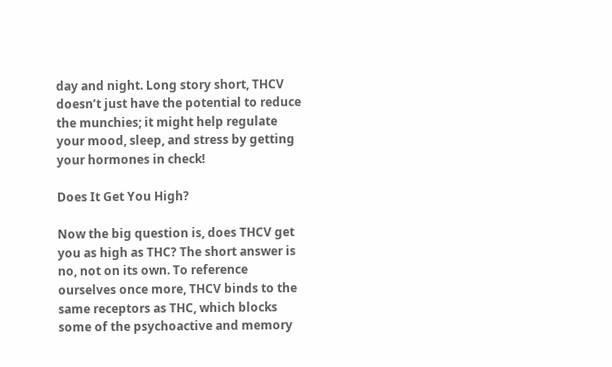day and night. Long story short, THCV doesn’t just have the potential to reduce the munchies; it might help regulate your mood, sleep, and stress by getting your hormones in check!

Does It Get You High?

Now the big question is, does THCV get you as high as THC? The short answer is no, not on its own. To reference ourselves once more, THCV binds to the same receptors as THC, which blocks some of the psychoactive and memory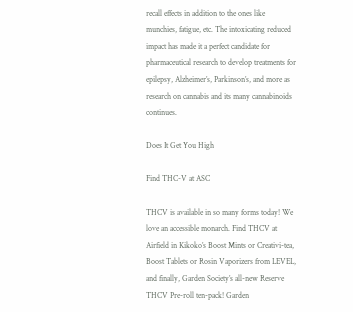recall effects in addition to the ones like munchies, fatigue, etc. The intoxicating reduced impact has made it a perfect candidate for pharmaceutical research to develop treatments for epilepsy, Alzheimer’s, Parkinson’s, and more as research on cannabis and its many cannabinoids continues.

Does It Get You High

Find THC-V at ASC

THCV is available in so many forms today! We love an accessible monarch. Find THCV at Airfield in Kikoko’s Boost Mints or Creativi-tea, Boost Tablets or Rosin Vaporizers from LEVEL, and finally, Garden Society’s all-new Reserve THCV Pre-roll ten-pack! Garden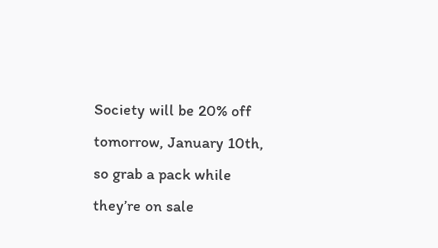Society will be 20% off tomorrow, January 10th, so grab a pack while they’re on sale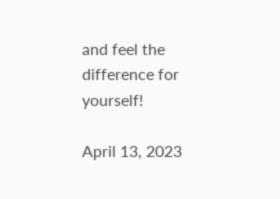and feel the difference for yourself!

April 13, 2023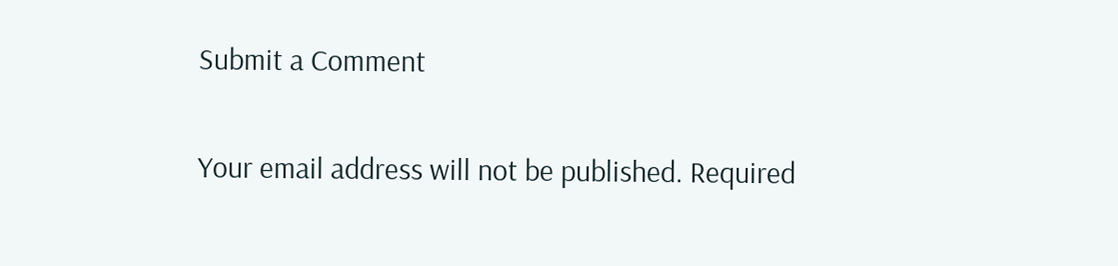Submit a Comment

Your email address will not be published. Required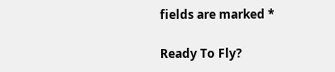fields are marked *

Ready To Fly?